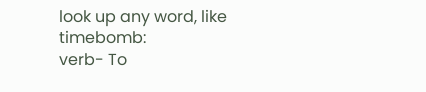look up any word, like timebomb:
verb- To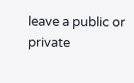leave a public or private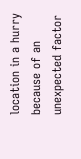location in a hurry because of an unexpected factor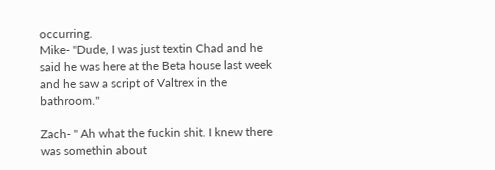occurring.
Mike- "Dude, I was just textin Chad and he said he was here at the Beta house last week and he saw a script of Valtrex in the bathroom."

Zach- " Ah what the fuckin shit. I knew there was somethin about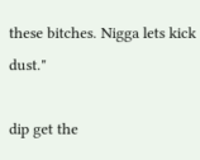these bitches. Nigga lets kick dust."

dip get the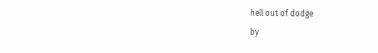hell out of dodge
by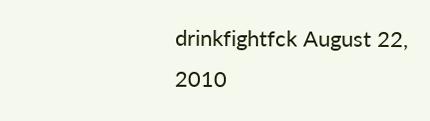drinkfightfck August 22, 2010